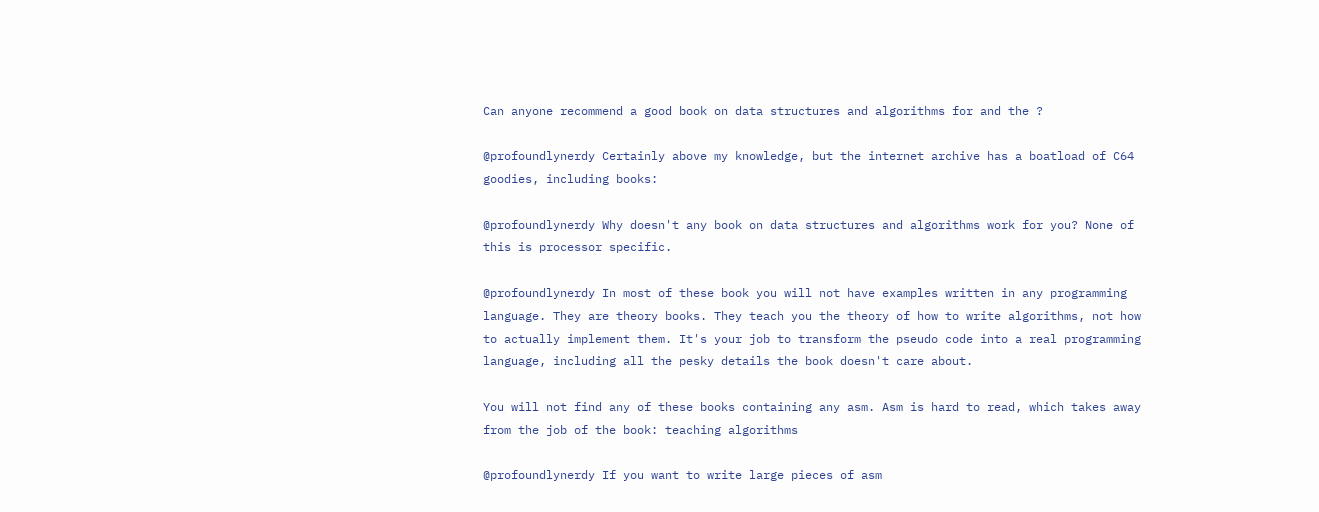Can anyone recommend a good book on data structures and algorithms for and the ?

@profoundlynerdy Certainly above my knowledge, but the internet archive has a boatload of C64 goodies, including books:

@profoundlynerdy Why doesn't any book on data structures and algorithms work for you? None of this is processor specific.

@profoundlynerdy In most of these book you will not have examples written in any programming language. They are theory books. They teach you the theory of how to write algorithms, not how to actually implement them. It's your job to transform the pseudo code into a real programming language, including all the pesky details the book doesn't care about.

You will not find any of these books containing any asm. Asm is hard to read, which takes away from the job of the book: teaching algorithms

@profoundlynerdy If you want to write large pieces of asm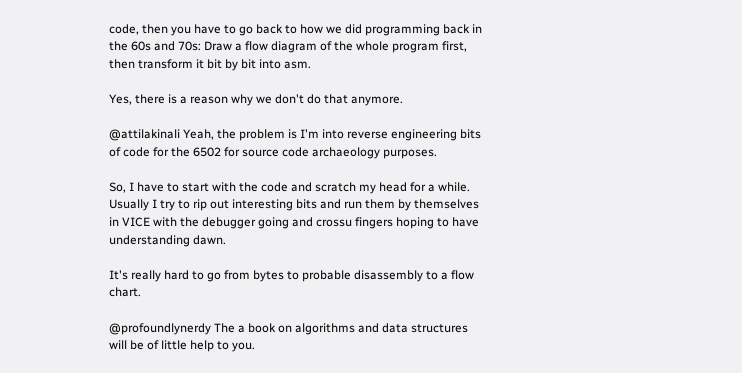code, then you have to go back to how we did programming back in the 60s and 70s: Draw a flow diagram of the whole program first, then transform it bit by bit into asm.

Yes, there is a reason why we don't do that anymore.

@attilakinali Yeah, the problem is I'm into reverse engineering bits of code for the 6502 for source code archaeology purposes.

So, I have to start with the code and scratch my head for a while. Usually I try to rip out interesting bits and run them by themselves in VICE with the debugger going and crossu fingers hoping to have understanding dawn.

It's really hard to go from bytes to probable disassembly to a flow chart.

@profoundlynerdy The a book on algorithms and data structures will be of little help to you.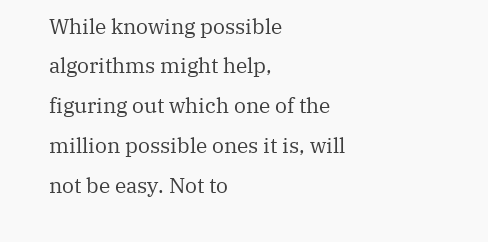While knowing possible algorithms might help, figuring out which one of the million possible ones it is, will not be easy. Not to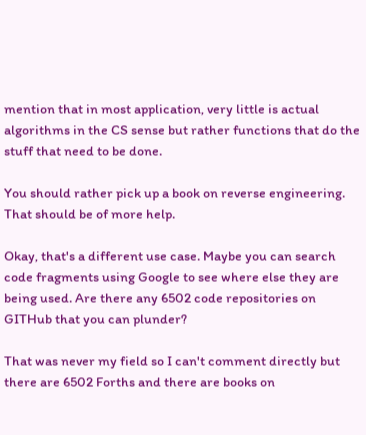mention that in most application, very little is actual algorithms in the CS sense but rather functions that do the stuff that need to be done.

You should rather pick up a book on reverse engineering. That should be of more help.

Okay, that's a different use case. Maybe you can search code fragments using Google to see where else they are being used. Are there any 6502 code repositories on GITHub that you can plunder?

That was never my field so I can't comment directly but there are 6502 Forths and there are books on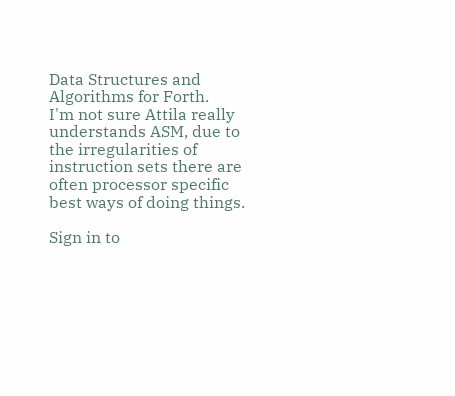Data Structures and Algorithms for Forth.
I'm not sure Attila really understands ASM, due to the irregularities of instruction sets there are often processor specific best ways of doing things.

Sign in to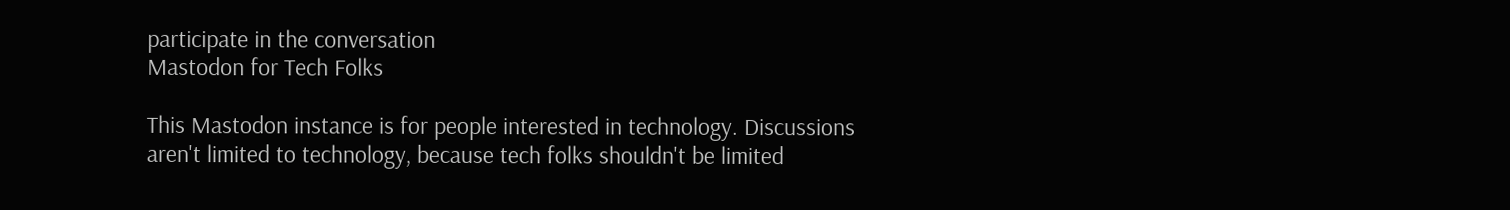participate in the conversation
Mastodon for Tech Folks

This Mastodon instance is for people interested in technology. Discussions aren't limited to technology, because tech folks shouldn't be limited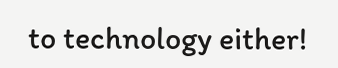to technology either!